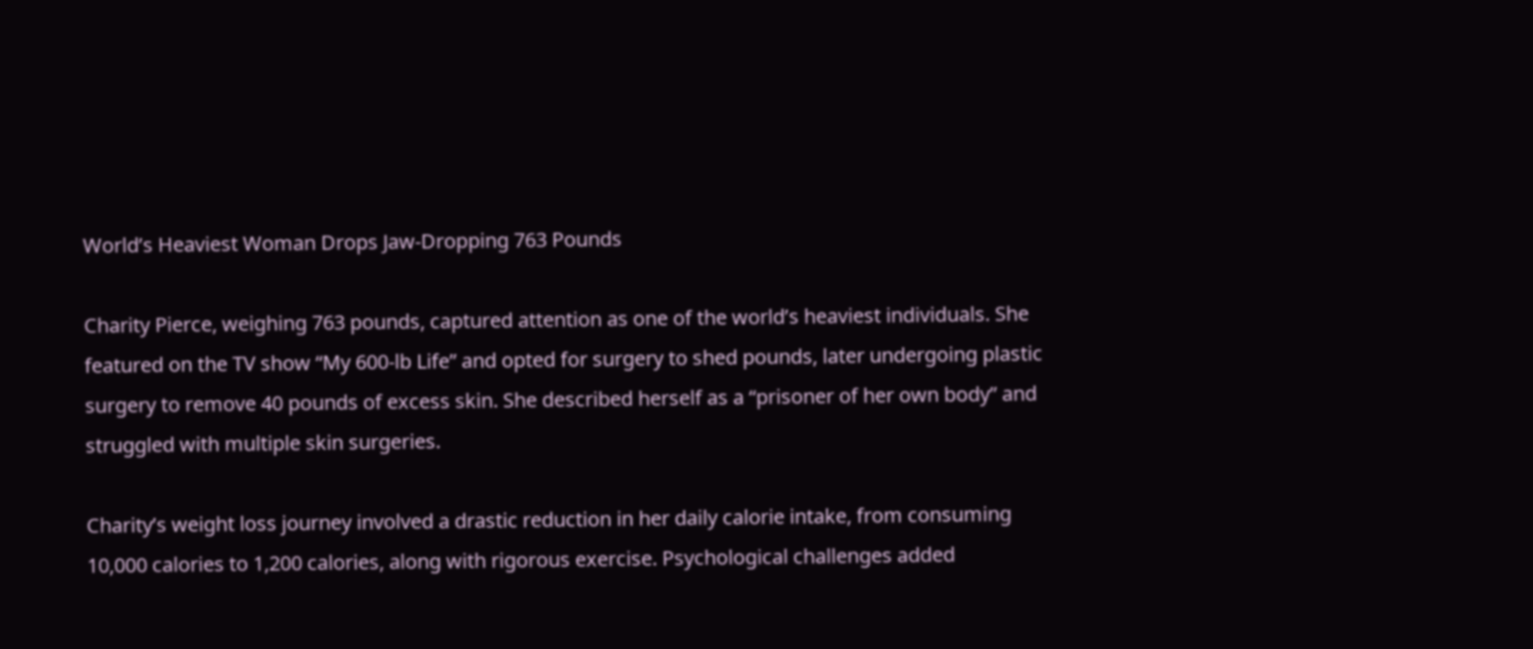World’s Heaviest Woman Drops Jaw-Dropping 763 Pounds

Charity Pierce, weighing 763 pounds, captured attention as one of the world’s heaviest individuals. She featured on the TV show “My 600-lb Life” and opted for surgery to shed pounds, later undergoing plastic surgery to remove 40 pounds of excess skin. She described herself as a “prisoner of her own body” and struggled with multiple skin surgeries.

Charity’s weight loss journey involved a drastic reduction in her daily calorie intake, from consuming 10,000 calories to 1,200 calories, along with rigorous exercise. Psychological challenges added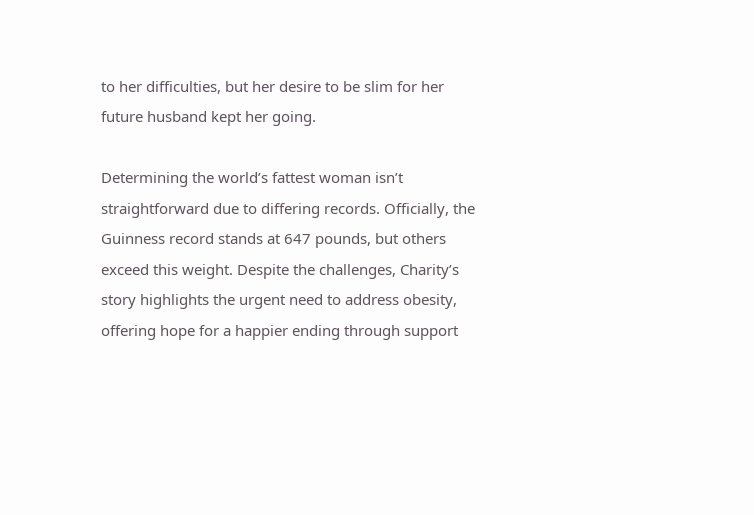to her difficulties, but her desire to be slim for her future husband kept her going.

Determining the world’s fattest woman isn’t straightforward due to differing records. Officially, the Guinness record stands at 647 pounds, but others exceed this weight. Despite the challenges, Charity’s story highlights the urgent need to address obesity, offering hope for a happier ending through support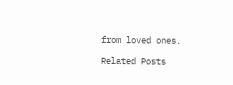from loved ones.

Related Posts